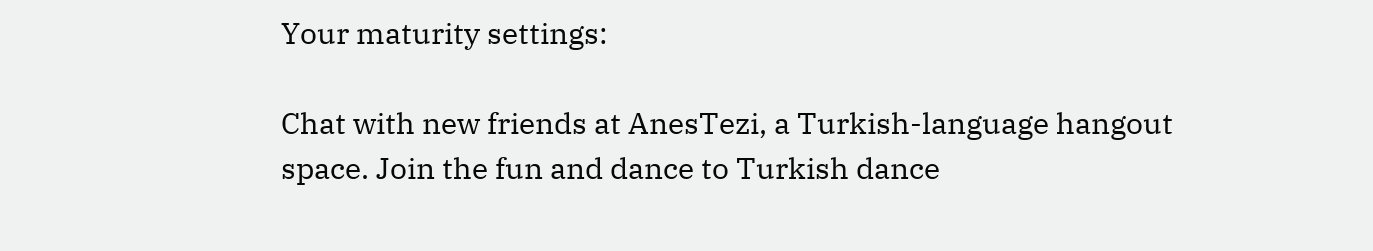Your maturity settings:

Chat with new friends at AnesTezi, a Turkish-language hangout space. Join the fun and dance to Turkish dance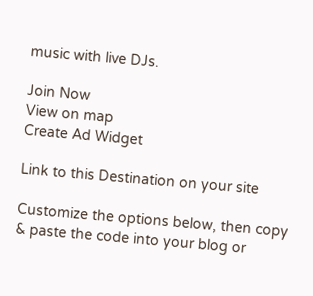music with live DJs.

Join Now
View on map
Create Ad Widget

Link to this Destination on your site

Customize the options below, then copy & paste the code into your blog or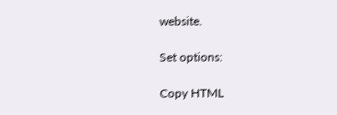website.

Set options:

Copy HTML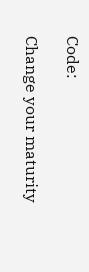Code:

Change your maturity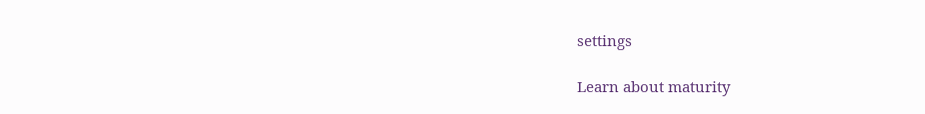settings

Learn about maturity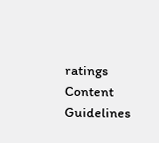ratings Content Guidelines